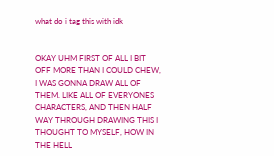what do i tag this with idk


OKAY UHM FIRST OF ALL I BIT OFF MORE THAN I COULD CHEW, I WAS GONNA DRAW ALL OF THEM. LIKE ALL OF EVERYONES CHARACTERS, AND THEN HALF WAY THROUGH DRAWING THIS I THOUGHT TO MYSELF, HOW IN THE HELL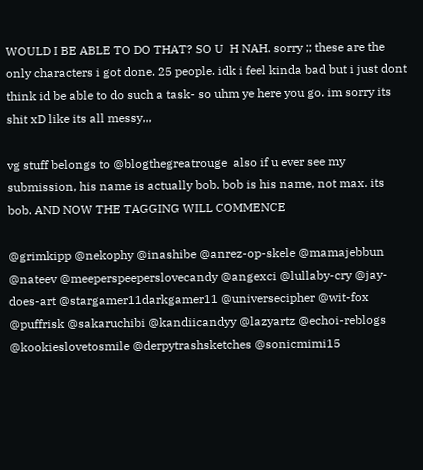WOULD I BE ABLE TO DO THAT? SO U  H NAH. sorry ;; these are the only characters i got done. 25 people. idk i feel kinda bad but i just dont think id be able to do such a task- so uhm ye here you go. im sorry its shit xD like its all messy,,,

vg stuff belongs to @blogthegreatrouge  also if u ever see my submission, his name is actually bob. bob is his name, not max. its bob. AND NOW THE TAGGING WILL COMMENCE

@grimkipp @nekophy @inashibe @anrez-op-skele @mamajebbun @nateev @meeperspeeperslovecandy @angexci @lullaby-cry @jay-does-art @stargamer11darkgamer11 @universecipher @wit-fox @puffrisk @sakaruchibi @kandiicandyy @lazyartz @echoi-reblogs @kookieslovetosmile @derpytrashsketches @sonicmimi15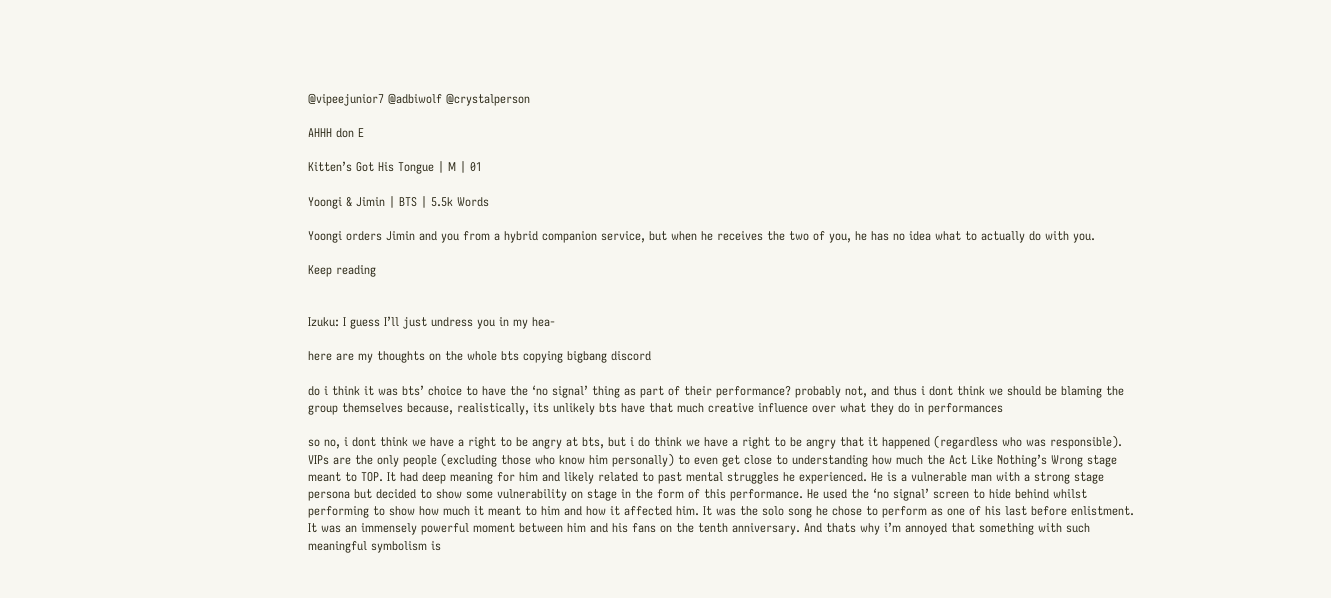@vipeejunior7 @adbiwolf @crystalperson

AHHH don E

Kitten’s Got His Tongue | M | 01

Yoongi & Jimin | BTS | 5.5k Words

Yoongi orders Jimin and you from a hybrid companion service, but when he receives the two of you, he has no idea what to actually do with you.

Keep reading


Izuku: I guess I’ll just undress you in my hea-

here are my thoughts on the whole bts copying bigbang discord

do i think it was bts’ choice to have the ‘no signal’ thing as part of their performance? probably not, and thus i dont think we should be blaming the group themselves because, realistically, its unlikely bts have that much creative influence over what they do in performances

so no, i dont think we have a right to be angry at bts, but i do think we have a right to be angry that it happened (regardless who was responsible). VIPs are the only people (excluding those who know him personally) to even get close to understanding how much the Act Like Nothing’s Wrong stage meant to TOP. It had deep meaning for him and likely related to past mental struggles he experienced. He is a vulnerable man with a strong stage persona but decided to show some vulnerability on stage in the form of this performance. He used the ‘no signal’ screen to hide behind whilst performing to show how much it meant to him and how it affected him. It was the solo song he chose to perform as one of his last before enlistment. It was an immensely powerful moment between him and his fans on the tenth anniversary. And thats why i’m annoyed that something with such meaningful symbolism is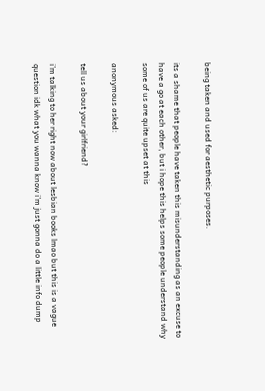being taken and used for aesthetic purposes.

its a shame that people have taken this misunderstanding as an excuse to have a go at each other, but i hope this helps some people understand why some of us are quite upset at this

anonymous asked:

tell us about your girlfriend?

i’m talking to her right now about lesbian books lmao but this is a vague question idk what you wanna know i’m just gonna do a little info dump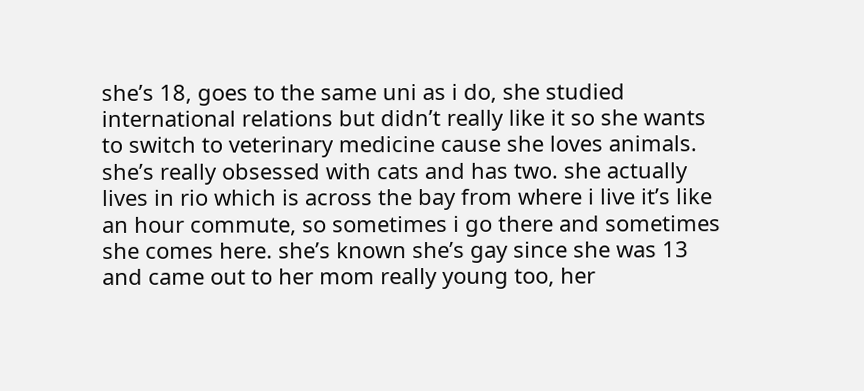she’s 18, goes to the same uni as i do, she studied international relations but didn’t really like it so she wants to switch to veterinary medicine cause she loves animals. she’s really obsessed with cats and has two. she actually lives in rio which is across the bay from where i live it’s like an hour commute, so sometimes i go there and sometimes she comes here. she’s known she’s gay since she was 13 and came out to her mom really young too, her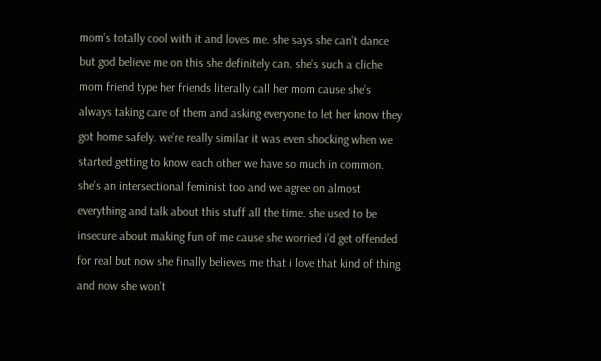mom’s totally cool with it and loves me. she says she can’t dance but god believe me on this she definitely can. she’s such a cliche mom friend type her friends literally call her mom cause she’s always taking care of them and asking everyone to let her know they got home safely. we’re really similar it was even shocking when we started getting to know each other we have so much in common. she’s an intersectional feminist too and we agree on almost everything and talk about this stuff all the time. she used to be insecure about making fun of me cause she worried i’d get offended for real but now she finally believes me that i love that kind of thing and now she won’t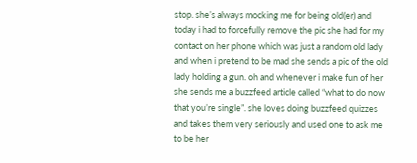stop. she’s always mocking me for being old(er) and today i had to forcefully remove the pic she had for my contact on her phone which was just a random old lady and when i pretend to be mad she sends a pic of the old lady holding a gun. oh and whenever i make fun of her she sends me a buzzfeed article called “what to do now that you’re single”. she loves doing buzzfeed quizzes and takes them very seriously and used one to ask me to be her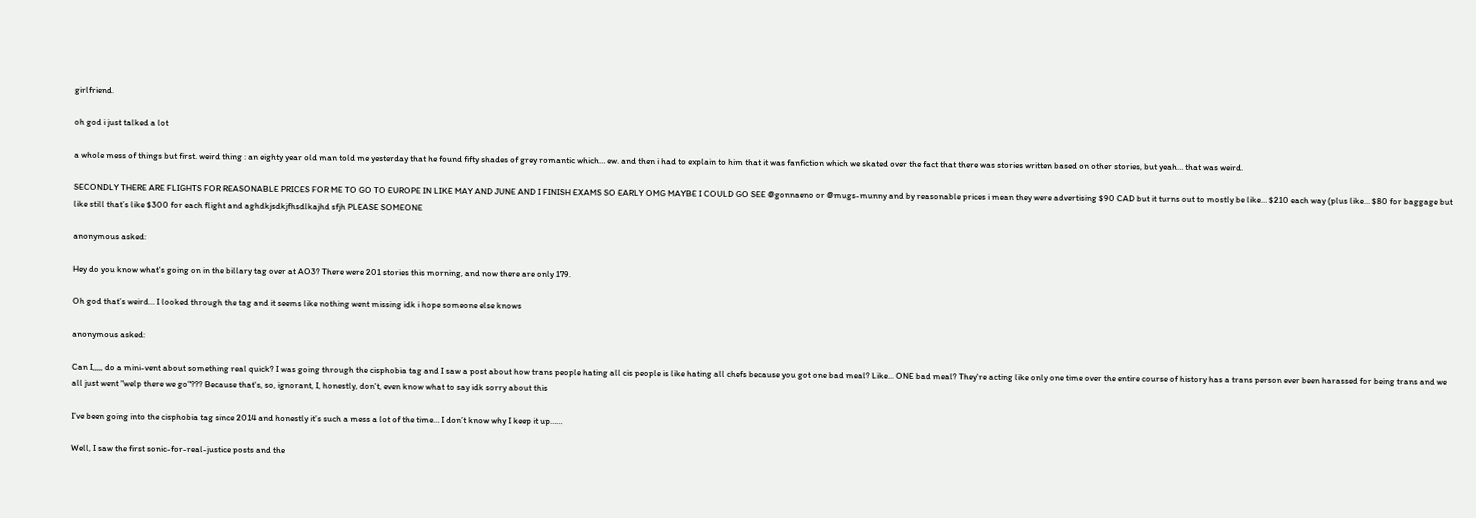girlfriend.

oh god i just talked a lot

a whole mess of things but first. weird thing : an eighty year old man told me yesterday that he found fifty shades of grey romantic which… ew. and then i had to explain to him that it was fanfiction which we skated over the fact that there was stories written based on other stories, but yeah… that was weird.

SECONDLY THERE ARE FLIGHTS FOR REASONABLE PRICES FOR ME TO GO TO EUROPE IN LIKE MAY AND JUNE AND I FINISH EXAMS SO EARLY OMG MAYBE I COULD GO SEE @gonnaeno or @mugs-munny and by reasonable prices i mean they were advertising $90 CAD but it turns out to mostly be like… $210 each way (plus like… $80 for baggage but like still that’s like $300 for each flight and aghdkjsdkjfhsdlkajhd sfjh PLEASE SOMEONE

anonymous asked:

Hey do you know what's going on in the billary tag over at AO3? There were 201 stories this morning, and now there are only 179.

Oh god that’s weird… I looked through the tag and it seems like nothing went missing idk i hope someone else knows

anonymous asked:

Can I,,,,, do a mini-vent about something real quick? I was going through the cisphobia tag and I saw a post about how trans people hating all cis people is like hating all chefs because you got one bad meal? Like... ONE bad meal? They're acting like only one time over the entire course of history has a trans person ever been harassed for being trans and we all just went "welp there we go"??? Because that's, so, ignorant, I, honestly, don't, even know what to say idk sorry about this

I’ve been going into the cisphobia tag since 2014 and honestly it’s such a mess a lot of the time… I don’t know why I keep it up……

Well, I saw the first sonic-for-real-justice posts and the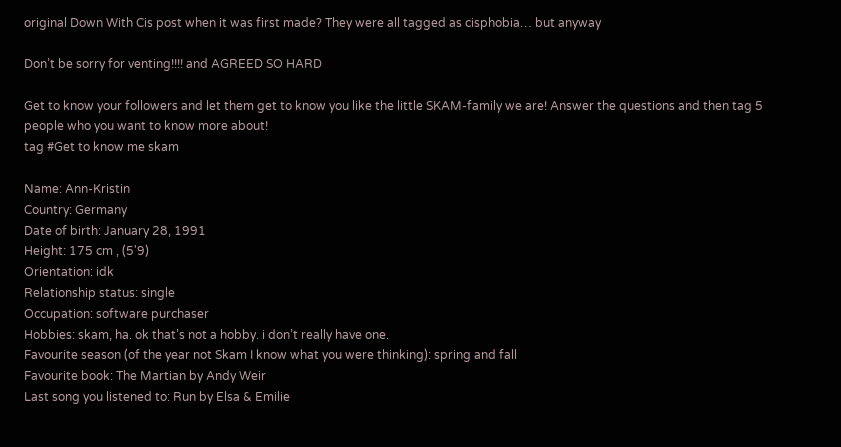original Down With Cis post when it was first made? They were all tagged as cisphobia… but anyway

Don’t be sorry for venting!!!! and AGREED SO HARD

Get to know your followers and let them get to know you like the little SKAM-family we are! Answer the questions and then tag 5 people who you want to know more about!
tag #Get to know me skam

Name: Ann-Kristin
Country: Germany
Date of birth: January 28, 1991
Height: 175 cm , (5'9)
Orientation: idk
Relationship status: single
Occupation: software purchaser
Hobbies: skam, ha. ok that’s not a hobby. i don’t really have one.
Favourite season (of the year not Skam I know what you were thinking): spring and fall
Favourite book: The Martian by Andy Weir
Last song you listened to: Run by Elsa & Emilie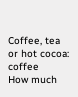Coffee, tea or hot cocoa: coffee
How much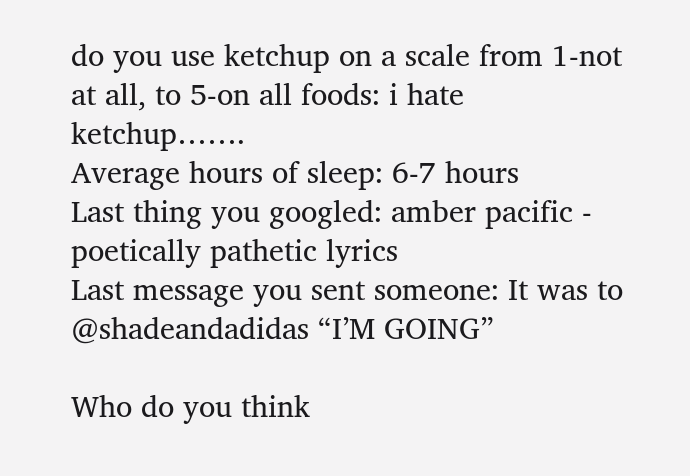do you use ketchup on a scale from 1-not at all, to 5-on all foods: i hate ketchup…….
Average hours of sleep: 6-7 hours
Last thing you googled: amber pacific - poetically pathetic lyrics
Last message you sent someone: It was to @shadeandadidas “I’M GOING”

Who do you think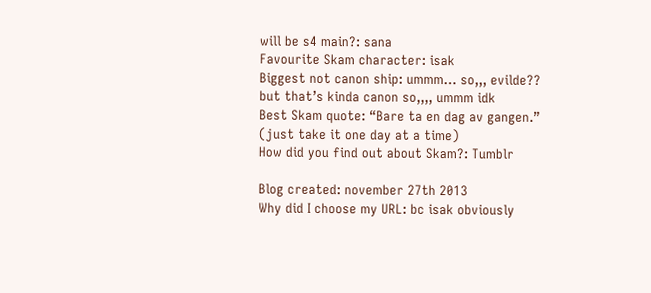will be s4 main?: sana
Favourite Skam character: isak
Biggest not canon ship: ummm… so,,, evilde?? but that’s kinda canon so,,,, ummm idk
Best Skam quote: “Bare ta en dag av gangen.” (just take it one day at a time)
How did you find out about Skam?: Tumblr

Blog created: november 27th 2013
Why did I choose my URL: bc isak obviously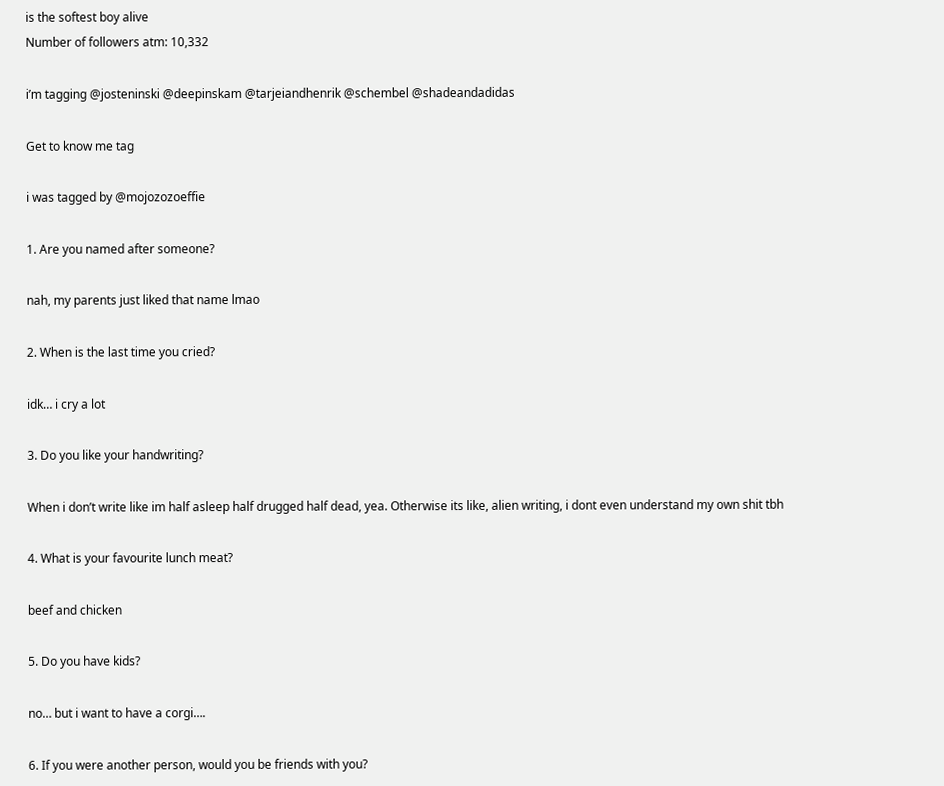is the softest boy alive
Number of followers atm: 10,332

i’m tagging @josteninski @deepinskam @tarjeiandhenrik @schembel @shadeandadidas

Get to know me tag

i was tagged by @mojozozoeffie

1. Are you named after someone?

nah, my parents just liked that name lmao

2. When is the last time you cried?

idk… i cry a lot

3. Do you like your handwriting?

When i don’t write like im half asleep half drugged half dead, yea. Otherwise its like, alien writing, i dont even understand my own shit tbh

4. What is your favourite lunch meat?

beef and chicken

5. Do you have kids?

no… but i want to have a corgi….

6. If you were another person, would you be friends with you?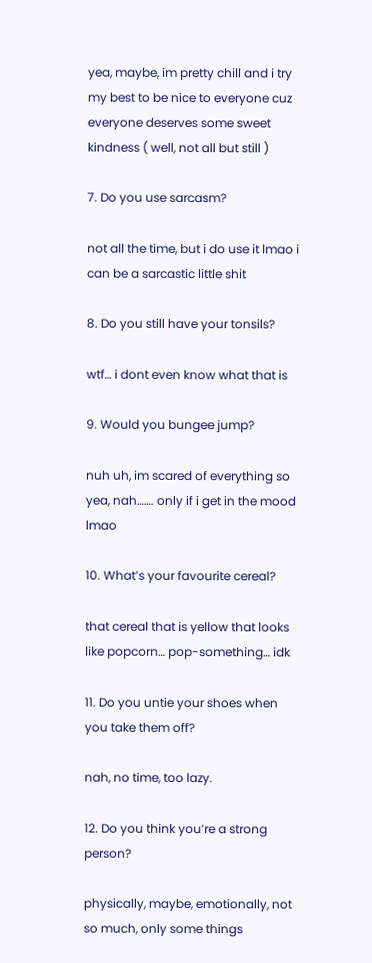yea, maybe, im pretty chill and i try my best to be nice to everyone cuz everyone deserves some sweet kindness ( well, not all but still )

7. Do you use sarcasm?

not all the time, but i do use it lmao i can be a sarcastic little shit

8. Do you still have your tonsils?

wtf… i dont even know what that is

9. Would you bungee jump?

nuh uh, im scared of everything so yea, nah……. only if i get in the mood lmao

10. What’s your favourite cereal?

that cereal that is yellow that looks like popcorn… pop-something… idk

11. Do you untie your shoes when you take them off?

nah, no time, too lazy.

12. Do you think you’re a strong person?

physically, maybe, emotionally, not so much, only some things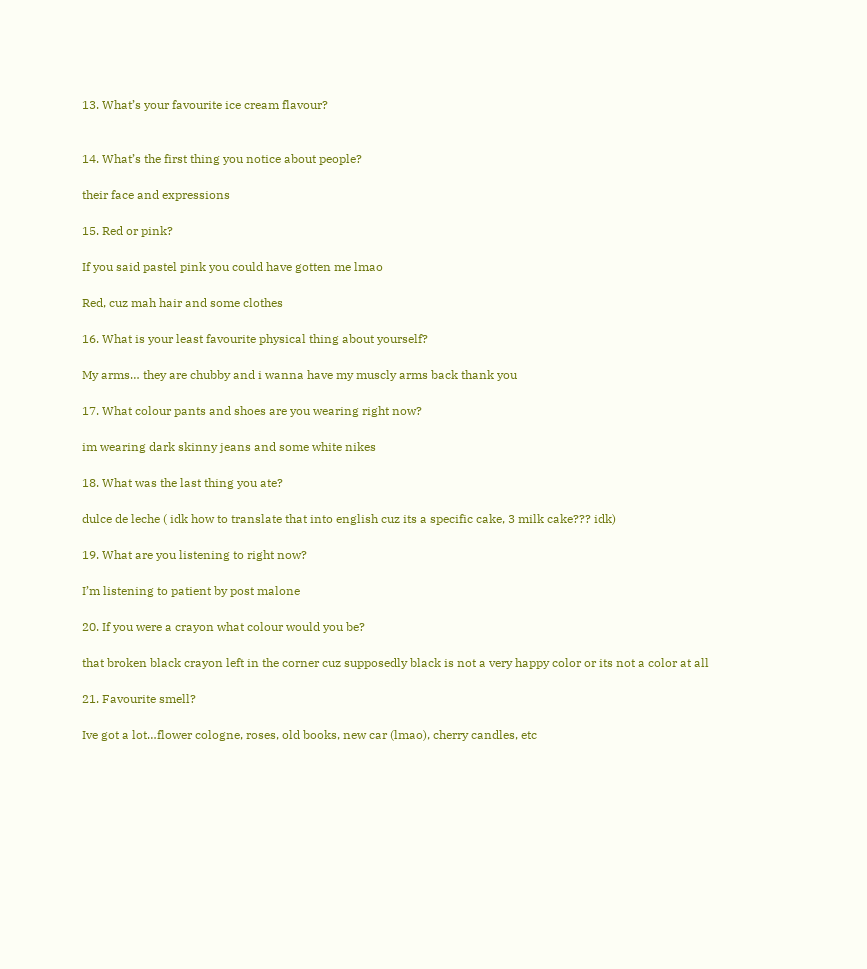13. What’s your favourite ice cream flavour?


14. What’s the first thing you notice about people?

their face and expressions

15. Red or pink?

If you said pastel pink you could have gotten me lmao

Red, cuz mah hair and some clothes

16. What is your least favourite physical thing about yourself?

My arms… they are chubby and i wanna have my muscly arms back thank you

17. What colour pants and shoes are you wearing right now?

im wearing dark skinny jeans and some white nikes

18. What was the last thing you ate?

dulce de leche ( idk how to translate that into english cuz its a specific cake, 3 milk cake??? idk)

19. What are you listening to right now?

I’m listening to patient by post malone

20. If you were a crayon what colour would you be?

that broken black crayon left in the corner cuz supposedly black is not a very happy color or its not a color at all

21. Favourite smell?

Ive got a lot…flower cologne, roses, old books, new car (lmao), cherry candles, etc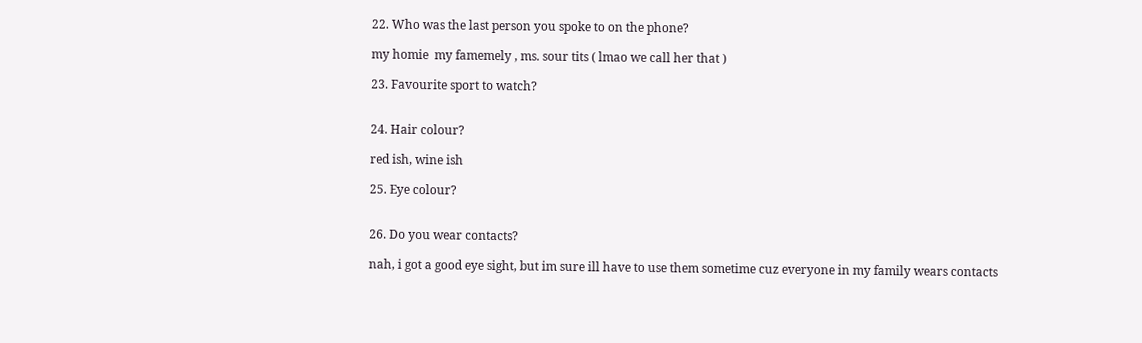22. Who was the last person you spoke to on the phone?

my homie  my famemely , ms. sour tits ( lmao we call her that )

23. Favourite sport to watch?


24. Hair colour?

red ish, wine ish

25. Eye colour?


26. Do you wear contacts?

nah, i got a good eye sight, but im sure ill have to use them sometime cuz everyone in my family wears contacts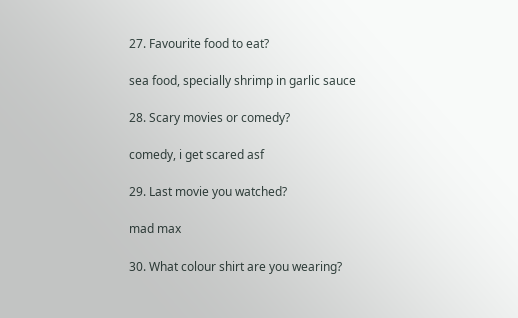27. Favourite food to eat?

sea food, specially shrimp in garlic sauce

28. Scary movies or comedy?

comedy, i get scared asf

29. Last movie you watched?

mad max

30. What colour shirt are you wearing?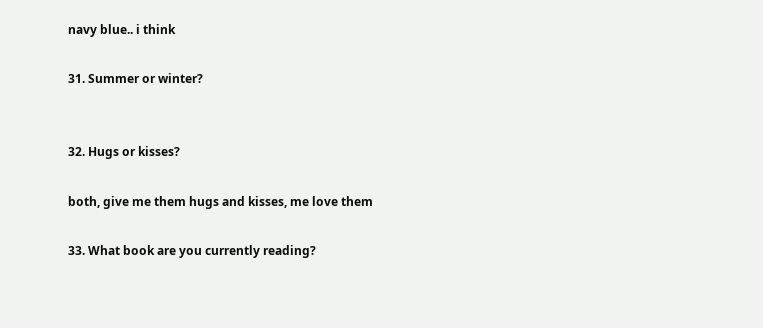navy blue.. i think

31. Summer or winter?


32. Hugs or kisses?

both, give me them hugs and kisses, me love them

33. What book are you currently reading?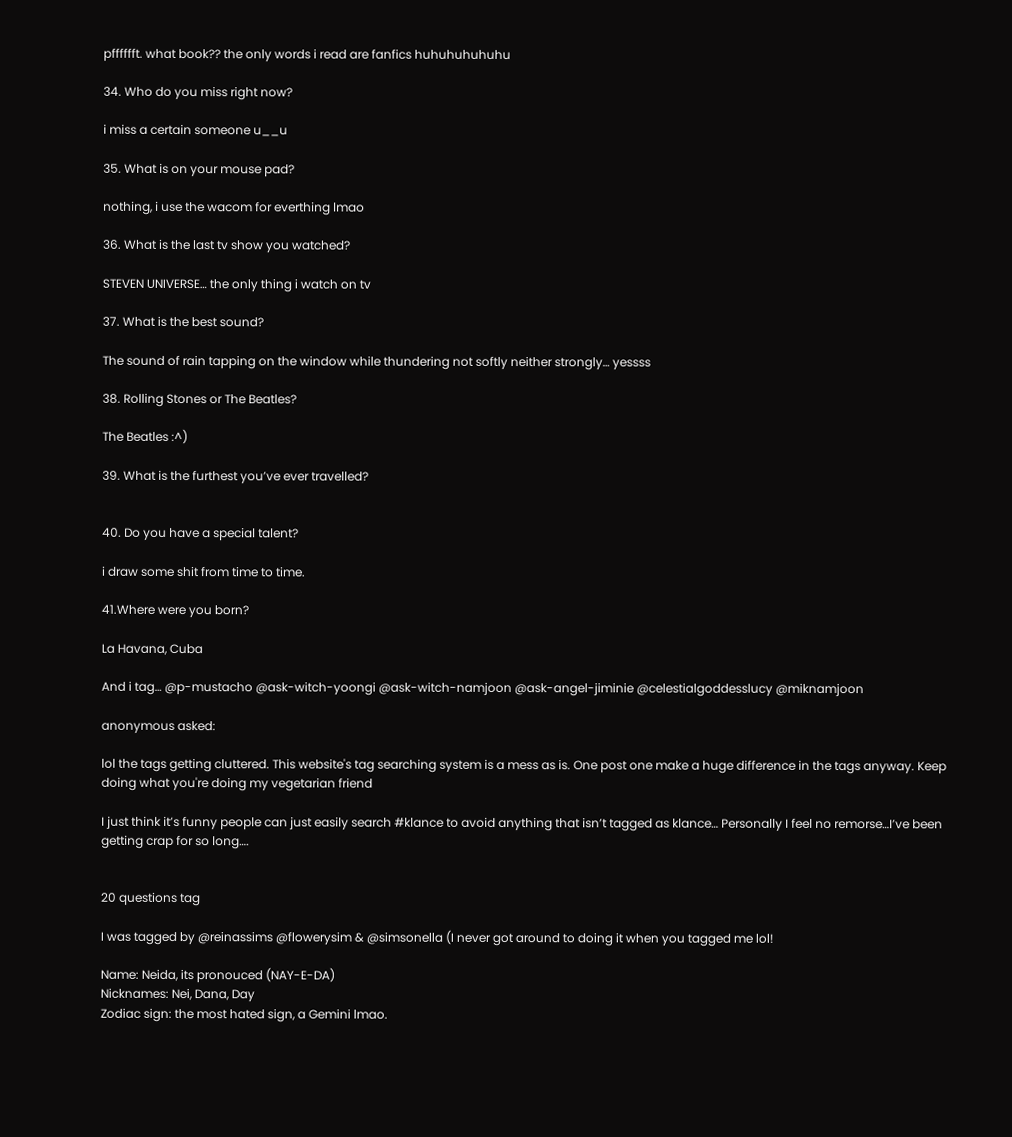pfffffft. what book?? the only words i read are fanfics huhuhuhuhuhu

34. Who do you miss right now?

i miss a certain someone u__u

35. What is on your mouse pad?

nothing, i use the wacom for everthing lmao

36. What is the last tv show you watched?

STEVEN UNIVERSE… the only thing i watch on tv

37. What is the best sound?

The sound of rain tapping on the window while thundering not softly neither strongly… yessss

38. Rolling Stones or The Beatles?

The Beatles :^)

39. What is the furthest you’ve ever travelled?


40. Do you have a special talent?

i draw some shit from time to time.

41.Where were you born?

La Havana, Cuba

And i tag… @p-mustacho @ask-witch-yoongi @ask-witch-namjoon @ask-angel-jiminie @celestialgoddesslucy @miknamjoon

anonymous asked:

lol the tags getting cluttered. This website's tag searching system is a mess as is. One post one make a huge difference in the tags anyway. Keep doing what you're doing my vegetarian friend

I just think it’s funny people can just easily search #klance to avoid anything that isn’t tagged as klance… Personally I feel no remorse…I’ve been getting crap for so long….


20 questions tag

I was tagged by @reinassims @flowerysim & @simsonella (I never got around to doing it when you tagged me lol!

Name: Neida, its pronouced (NAY-E-DA)
Nicknames: Nei, Dana, Day
Zodiac sign: the most hated sign, a Gemini lmao.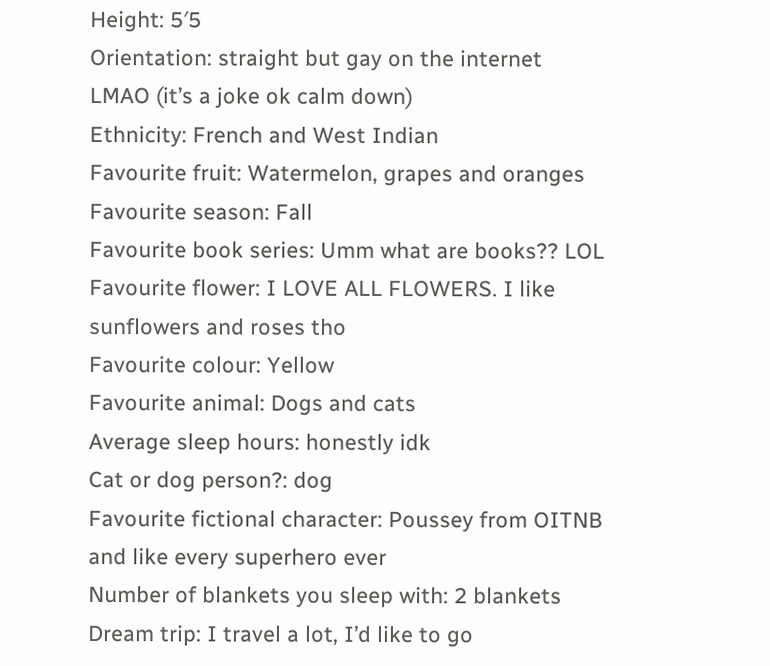Height: 5′5
Orientation: straight but gay on the internet LMAO (it’s a joke ok calm down)
Ethnicity: French and West Indian
Favourite fruit: Watermelon, grapes and oranges
Favourite season: Fall
Favourite book series: Umm what are books?? LOL
Favourite flower: I LOVE ALL FLOWERS. I like sunflowers and roses tho
Favourite colour: Yellow
Favourite animal: Dogs and cats
Average sleep hours: honestly idk
Cat or dog person?: dog
Favourite fictional character: Poussey from OITNB and like every superhero ever
Number of blankets you sleep with: 2 blankets
Dream trip: I travel a lot, I’d like to go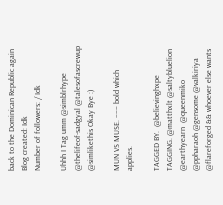back to the Dominican Republic again
Blog created: Idk
Number of followers: / Idk

Uhhh I Tag umm @simblrhype @thelifeof-sadgyal @talesofascrewup @simlikethis Okay Bye :)

MUN VS MUSE. ––– bold which applies.

TAGGED BY.  @believinghxpe
TAGGING. @matthxlt @saltybluelion @earthyearn  @queenmiko @ppharaoh @gensome @valkiriya @flareforged && whoever else wants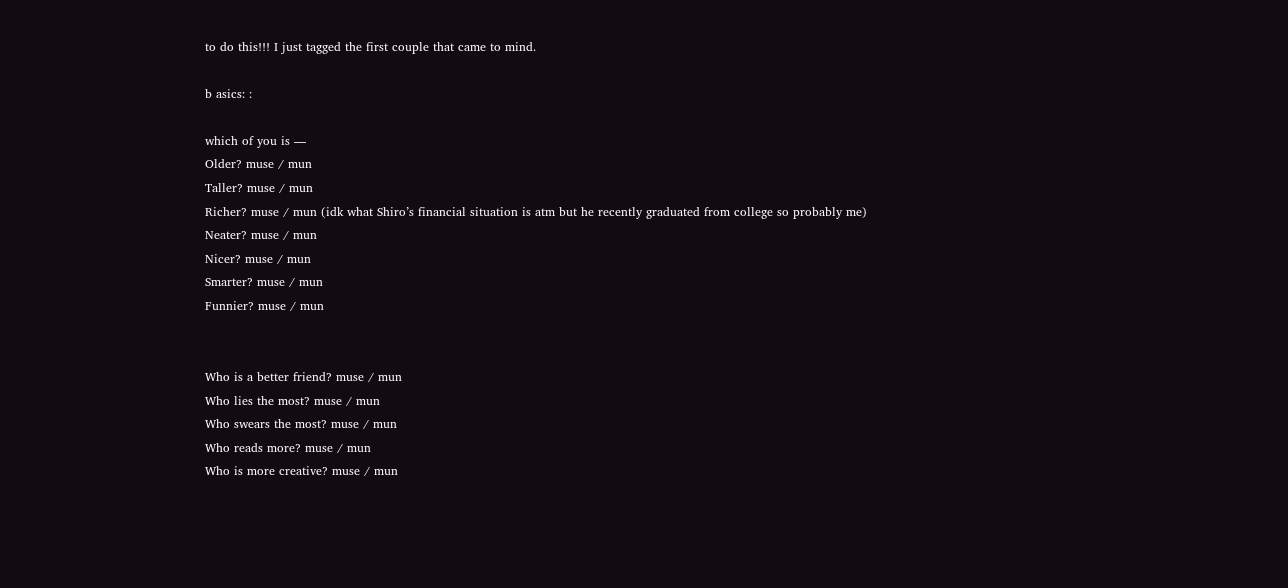to do this!!! I just tagged the first couple that came to mind.

b asics: :

which of you is —
Older? muse / mun
Taller? muse / mun
Richer? muse / mun (idk what Shiro’s financial situation is atm but he recently graduated from college so probably me)
Neater? muse / mun
Nicer? muse / mun
Smarter? muse / mun
Funnier? muse / mun


Who is a better friend? muse / mun
Who lies the most? muse / mun
Who swears the most? muse / mun
Who reads more? muse / mun
Who is more creative? muse / mun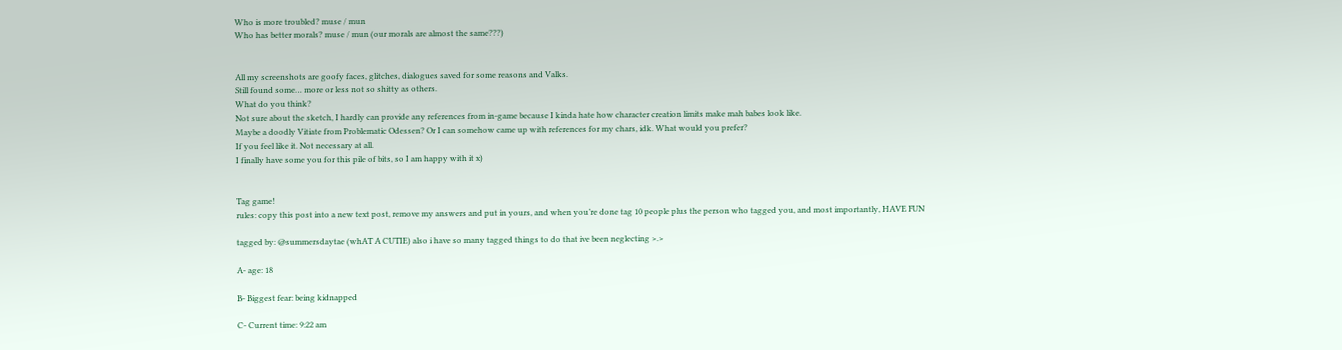Who is more troubled? muse / mun
Who has better morals? muse / mun (our morals are almost the same???)


All my screenshots are goofy faces, glitches, dialogues saved for some reasons and Valks.
Still found some… more or less not so shitty as others.
What do you think?
Not sure about the sketch, I hardly can provide any references from in-game because I kinda hate how character creation limits make mah babes look like.
Maybe a doodly Vitiate from Problematic Odessen? Or I can somehow came up with references for my chars, idk. What would you prefer?
If you feel like it. Not necessary at all.
I finally have some you for this pile of bits, so I am happy with it x)


Tag game!
rules: copy this post into a new text post, remove my answers and put in yours, and when you’re done tag 10 people plus the person who tagged you, and most importantly, HAVE FUN

tagged by: @summersdaytae (whAT A CUTIE) also i have so many tagged things to do that ive been neglecting >.>

A- age: 18

B- Biggest fear: being kidnapped

C- Current time: 9:22 am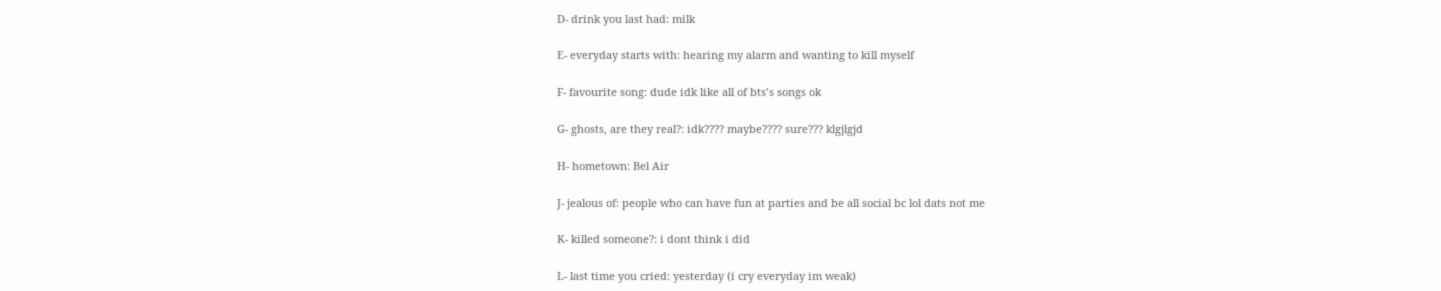D- drink you last had: milk

E- everyday starts with: hearing my alarm and wanting to kill myself

F- favourite song: dude idk like all of bts’s songs ok

G- ghosts, are they real?: idk???? maybe???? sure??? klgjlgjd

H- hometown: Bel Air

J- jealous of: people who can have fun at parties and be all social bc lol dats not me

K- killed someone?: i dont think i did

L- last time you cried: yesterday (i cry everyday im weak)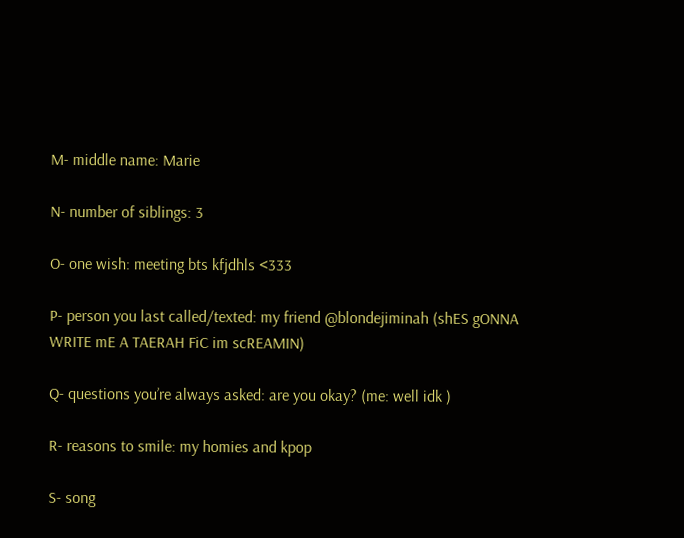M- middle name: Marie

N- number of siblings: 3

O- one wish: meeting bts kfjdhls <333

P- person you last called/texted: my friend @blondejiminah (shES gONNA WRITE mE A TAERAH FiC im scREAMIN)

Q- questions you’re always asked: are you okay? (me: well idk )

R- reasons to smile: my homies and kpop

S- song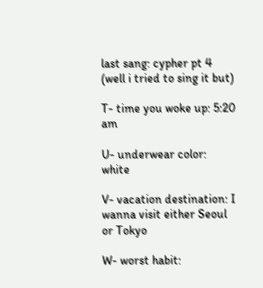last sang: cypher pt 4 (well i tried to sing it but)

T- time you woke up: 5:20 am

U- underwear color: white

V- vacation destination: I wanna visit either Seoul or Tokyo

W- worst habit: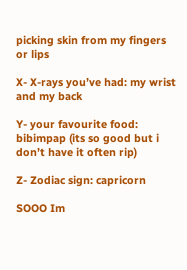picking skin from my fingers or lips

X- X-rays you’ve had: my wrist and my back

Y- your favourite food: bibimpap (its so good but i don’t have it often rip)

Z- Zodiac sign: capricorn

SOOO Im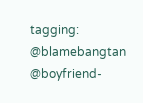tagging: @blamebangtan @boyfriend-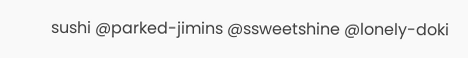sushi @parked-jimins @ssweetshine @lonely-doki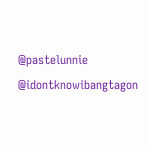@pastelunnie @idontknowibangtagon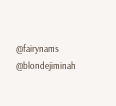@fairynams @blondejiminah